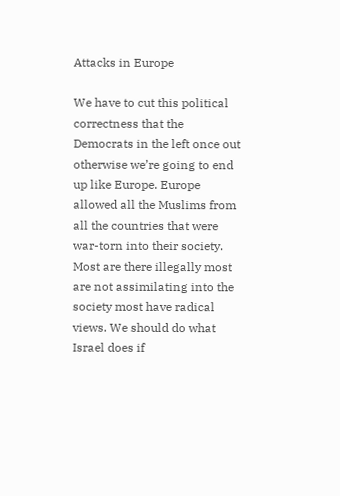Attacks in Europe

We have to cut this political correctness that the Democrats in the left once out otherwise we’re going to end up like Europe. Europe allowed all the Muslims from all the countries that were war-torn into their society. Most are there illegally most are not assimilating into the society most have radical views. We should do what Israel does if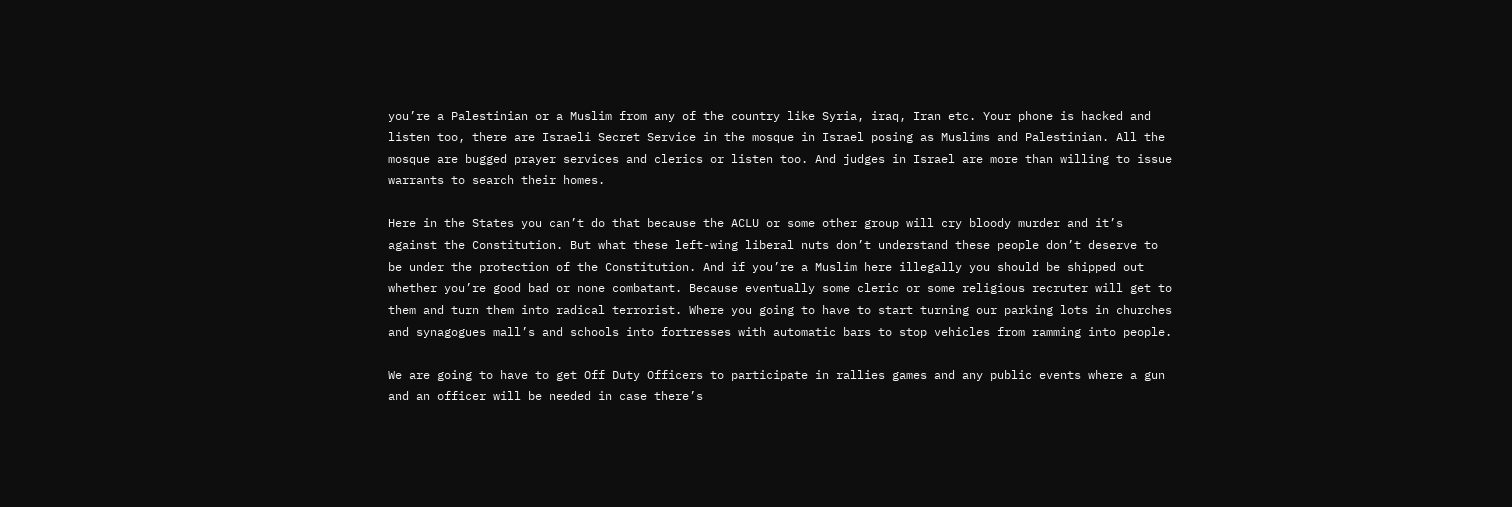you’re a Palestinian or a Muslim from any of the country like Syria, iraq, Iran etc. Your phone is hacked and listen too, there are Israeli Secret Service in the mosque in Israel posing as Muslims and Palestinian. All the mosque are bugged prayer services and clerics or listen too. And judges in Israel are more than willing to issue warrants to search their homes.

Here in the States you can’t do that because the ACLU or some other group will cry bloody murder and it’s against the Constitution. But what these left-wing liberal nuts don’t understand these people don’t deserve to be under the protection of the Constitution. And if you’re a Muslim here illegally you should be shipped out whether you’re good bad or none combatant. Because eventually some cleric or some religious recruter will get to them and turn them into radical terrorist. Where you going to have to start turning our parking lots in churches and synagogues mall’s and schools into fortresses with automatic bars to stop vehicles from ramming into people.

We are going to have to get Off Duty Officers to participate in rallies games and any public events where a gun and an officer will be needed in case there’s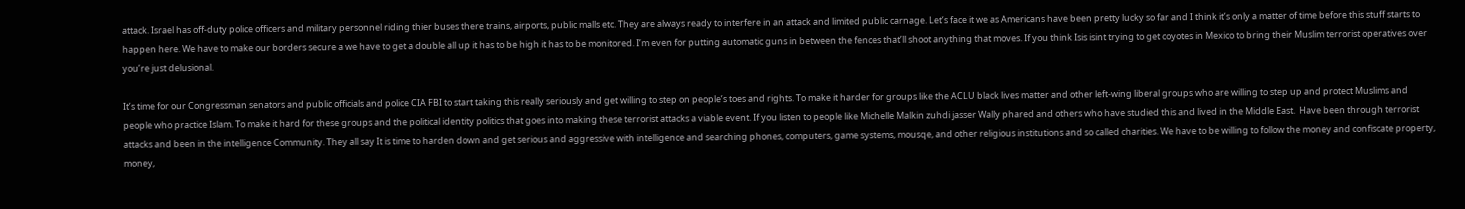attack. Israel has off-duty police officers and military personnel riding thier buses there trains, airports, public malls etc. They are always ready to interfere in an attack and limited public carnage. Let’s face it we as Americans have been pretty lucky so far and I think it’s only a matter of time before this stuff starts to happen here. We have to make our borders secure a we have to get a double all up it has to be high it has to be monitored. I’m even for putting automatic guns in between the fences that’ll shoot anything that moves. If you think Isis isint trying to get coyotes in Mexico to bring their Muslim terrorist operatives over you’re just delusional.

It’s time for our Congressman senators and public officials and police CIA FBI to start taking this really seriously and get willing to step on people’s toes and rights. To make it harder for groups like the ACLU black lives matter and other left-wing liberal groups who are willing to step up and protect Muslims and people who practice Islam. To make it hard for these groups and the political identity politics that goes into making these terrorist attacks a viable event. If you listen to people like Michelle Malkin zuhdi jasser Wally phared and others who have studied this and lived in the Middle East.  Have been through terrorist attacks and been in the intelligence Community. They all say It is time to harden down and get serious and aggressive with intelligence and searching phones, computers, game systems, mousqe, and other religious institutions and so called charities. We have to be willing to follow the money and confiscate property, money,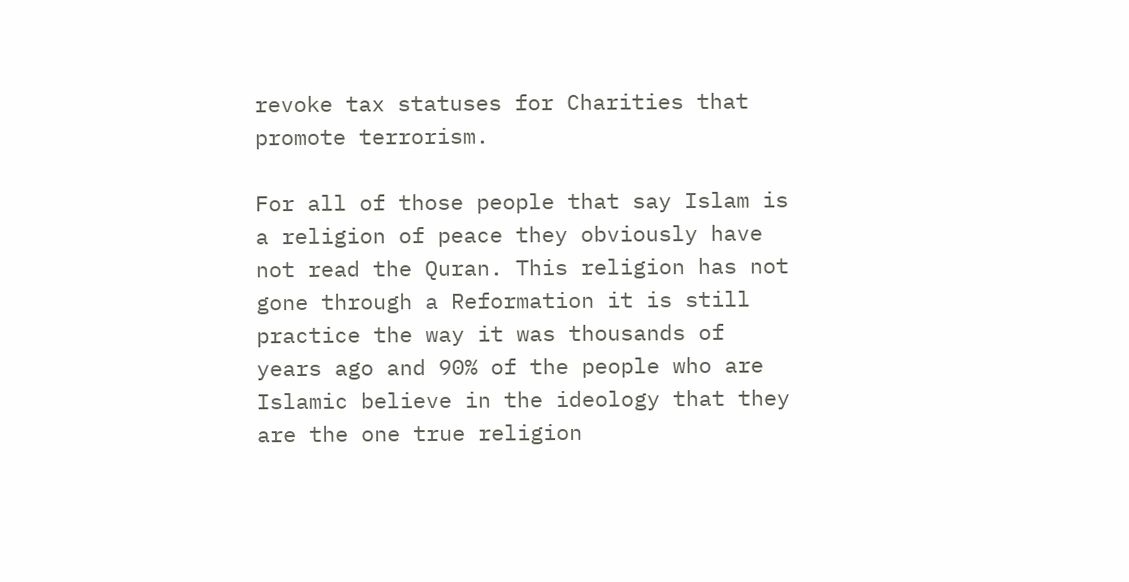revoke tax statuses for Charities that promote terrorism.

For all of those people that say Islam is a religion of peace they obviously have not read the Quran. This religion has not gone through a Reformation it is still practice the way it was thousands of years ago and 90% of the people who are Islamic believe in the ideology that they are the one true religion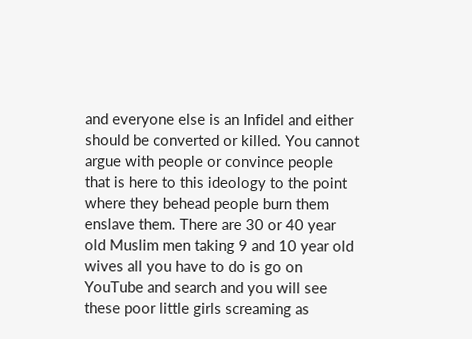and everyone else is an Infidel and either should be converted or killed. You cannot argue with people or convince people that is here to this ideology to the point where they behead people burn them enslave them. There are 30 or 40 year old Muslim men taking 9 and 10 year old wives all you have to do is go on YouTube and search and you will see these poor little girls screaming as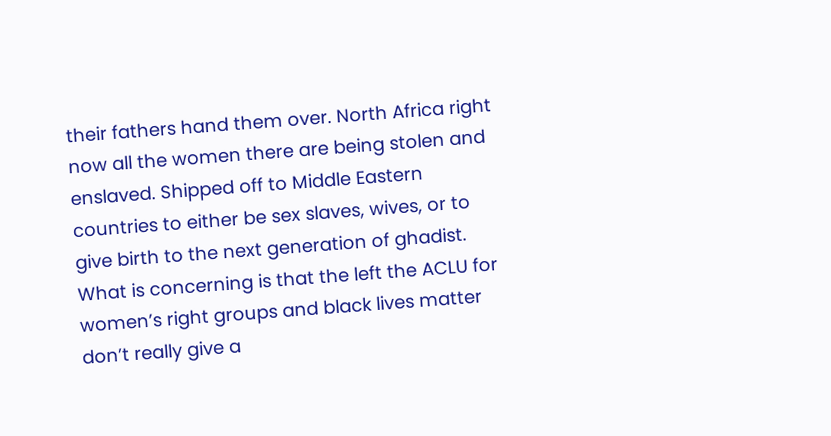their fathers hand them over. North Africa right now all the women there are being stolen and enslaved. Shipped off to Middle Eastern countries to either be sex slaves, wives, or to give birth to the next generation of ghadist. What is concerning is that the left the ACLU for women’s right groups and black lives matter don’t really give a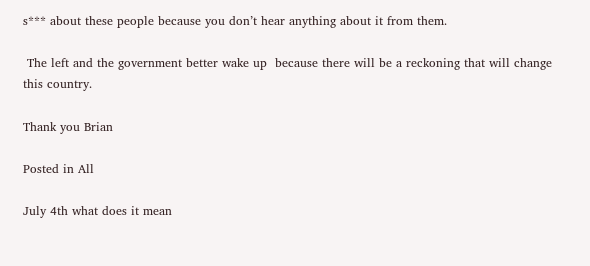s*** about these people because you don’t hear anything about it from them.

 The left and the government better wake up  because there will be a reckoning that will change this country.

Thank you Brian

Posted in All

July 4th what does it mean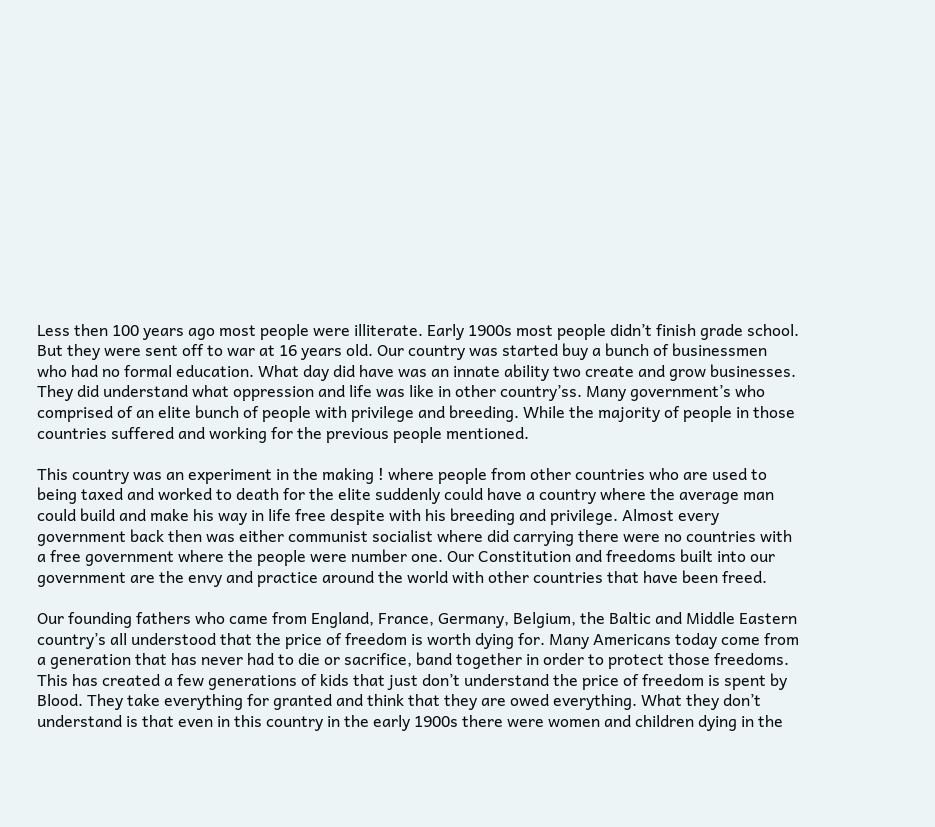Less then 100 years ago most people were illiterate. Early 1900s most people didn’t finish grade school. But they were sent off to war at 16 years old. Our country was started buy a bunch of businessmen who had no formal education. What day did have was an innate ability two create and grow businesses. They did understand what oppression and life was like in other country’ss. Many government’s who comprised of an elite bunch of people with privilege and breeding. While the majority of people in those countries suffered and working for the previous people mentioned.

This country was an experiment in the making ! where people from other countries who are used to being taxed and worked to death for the elite suddenly could have a country where the average man could build and make his way in life free despite with his breeding and privilege. Almost every government back then was either communist socialist where did carrying there were no countries with a free government where the people were number one. Our Constitution and freedoms built into our government are the envy and practice around the world with other countries that have been freed.

Our founding fathers who came from England, France, Germany, Belgium, the Baltic and Middle Eastern country’s all understood that the price of freedom is worth dying for. Many Americans today come from a generation that has never had to die or sacrifice, band together in order to protect those freedoms. This has created a few generations of kids that just don’t understand the price of freedom is spent by Blood. They take everything for granted and think that they are owed everything. What they don’t understand is that even in this country in the early 1900s there were women and children dying in the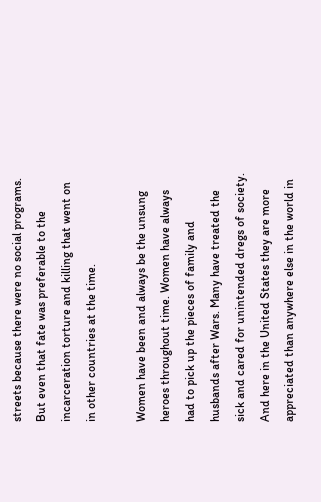streets because there were no social programs. But even that fate was preferable to the incarceration torture and killing that went on in other countries at the time.

Women have been and always be the unsung heroes throughout time. Women have always had to pick up the pieces of family and husbands after Wars. Many have treated the sick and cared for unintended dregs of society. And here in the United States they are more appreciated than anywhere else in the world in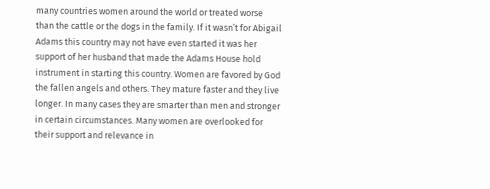many countries women around the world or treated worse than the cattle or the dogs in the family. If it wasn’t for Abigail Adams this country may not have even started it was her support of her husband that made the Adams House hold instrument in starting this country. Women are favored by God the fallen angels and others. They mature faster and they live longer. In many cases they are smarter than men and stronger in certain circumstances. Many women are overlooked for their support and relevance in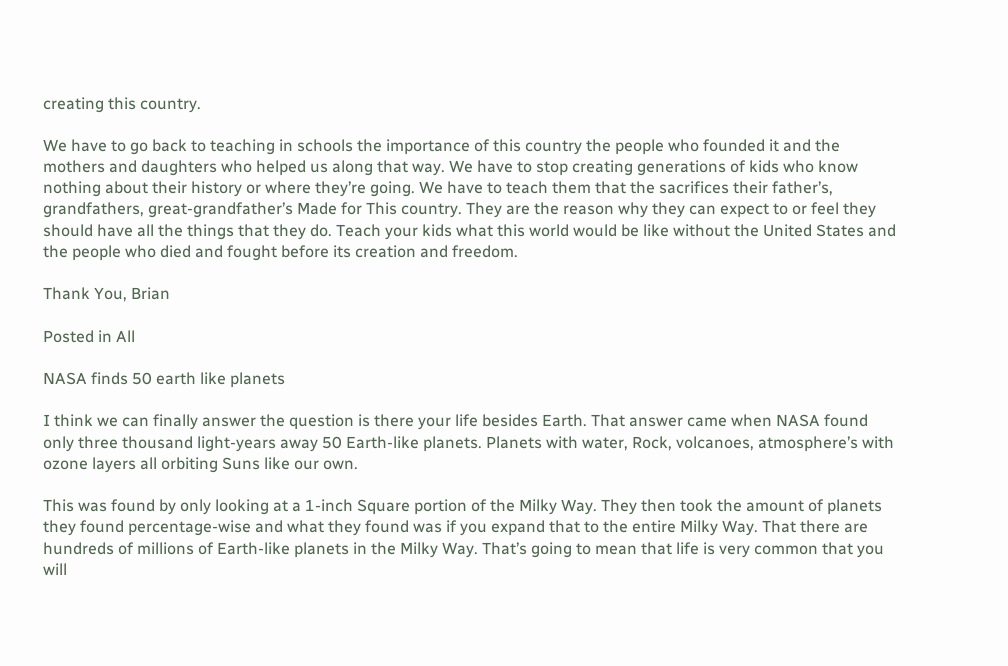creating this country.

We have to go back to teaching in schools the importance of this country the people who founded it and the mothers and daughters who helped us along that way. We have to stop creating generations of kids who know nothing about their history or where they’re going. We have to teach them that the sacrifices their father’s, grandfathers, great-grandfather’s Made for This country. They are the reason why they can expect to or feel they should have all the things that they do. Teach your kids what this world would be like without the United States and the people who died and fought before its creation and freedom.

Thank You, Brian

Posted in All

NASA finds 50 earth like planets

I think we can finally answer the question is there your life besides Earth. That answer came when NASA found only three thousand light-years away 50 Earth-like planets. Planets with water, Rock, volcanoes, atmosphere’s with ozone layers all orbiting Suns like our own.

This was found by only looking at a 1-inch Square portion of the Milky Way. They then took the amount of planets they found percentage-wise and what they found was if you expand that to the entire Milky Way. That there are hundreds of millions of Earth-like planets in the Milky Way. That’s going to mean that life is very common that you will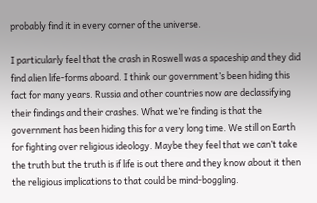probably find it in every corner of the universe.

I particularly feel that the crash in Roswell was a spaceship and they did find alien life-forms aboard. I think our government’s been hiding this fact for many years. Russia and other countries now are declassifying their findings and their crashes. What we’re finding is that the government has been hiding this for a very long time. We still on Earth for fighting over religious ideology. Maybe they feel that we can’t take the truth but the truth is if life is out there and they know about it then the religious implications to that could be mind-boggling.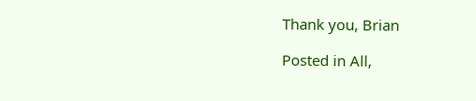Thank you, Brian

Posted in All,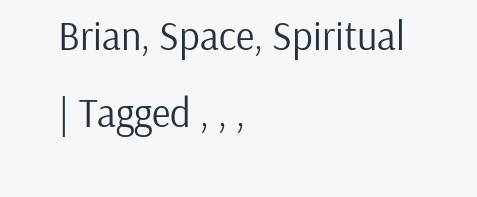Brian, Space, Spiritual | Tagged , , ,